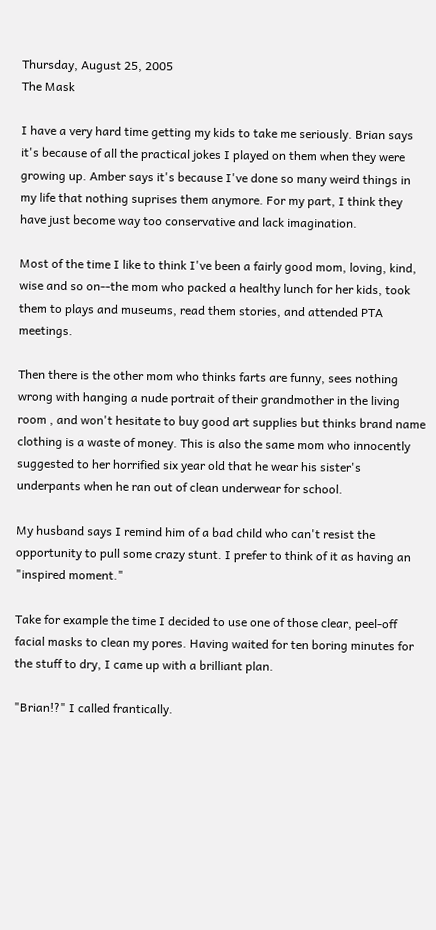Thursday, August 25, 2005
The Mask

I have a very hard time getting my kids to take me seriously. Brian says it's because of all the practical jokes I played on them when they were growing up. Amber says it's because I've done so many weird things in my life that nothing suprises them anymore. For my part, I think they have just become way too conservative and lack imagination.

Most of the time I like to think I've been a fairly good mom, loving, kind, wise and so on--the mom who packed a healthy lunch for her kids, took them to plays and museums, read them stories, and attended PTA meetings.

Then there is the other mom who thinks farts are funny, sees nothing wrong with hanging a nude portrait of their grandmother in the living room , and won't hesitate to buy good art supplies but thinks brand name clothing is a waste of money. This is also the same mom who innocently suggested to her horrified six year old that he wear his sister's underpants when he ran out of clean underwear for school.

My husband says I remind him of a bad child who can't resist the opportunity to pull some crazy stunt. I prefer to think of it as having an "inspired moment."

Take for example the time I decided to use one of those clear, peel-off facial masks to clean my pores. Having waited for ten boring minutes for the stuff to dry, I came up with a brilliant plan.

"Brian!?" I called frantically.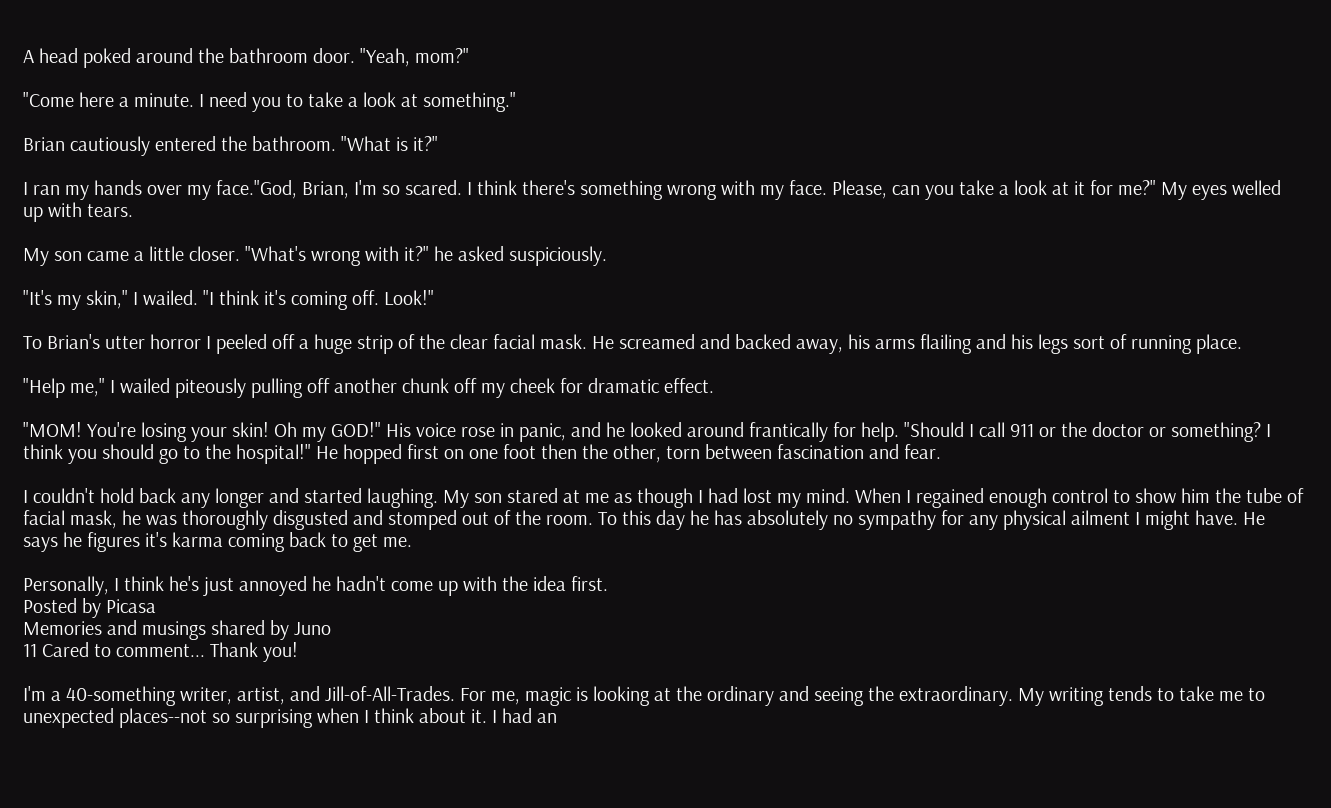A head poked around the bathroom door. "Yeah, mom?"

"Come here a minute. I need you to take a look at something."

Brian cautiously entered the bathroom. "What is it?"

I ran my hands over my face."God, Brian, I'm so scared. I think there's something wrong with my face. Please, can you take a look at it for me?" My eyes welled up with tears.

My son came a little closer. "What's wrong with it?" he asked suspiciously.

"It's my skin," I wailed. "I think it's coming off. Look!"

To Brian's utter horror I peeled off a huge strip of the clear facial mask. He screamed and backed away, his arms flailing and his legs sort of running place.

"Help me," I wailed piteously pulling off another chunk off my cheek for dramatic effect.

"MOM! You're losing your skin! Oh my GOD!" His voice rose in panic, and he looked around frantically for help. "Should I call 911 or the doctor or something? I think you should go to the hospital!" He hopped first on one foot then the other, torn between fascination and fear.

I couldn't hold back any longer and started laughing. My son stared at me as though I had lost my mind. When I regained enough control to show him the tube of facial mask, he was thoroughly disgusted and stomped out of the room. To this day he has absolutely no sympathy for any physical ailment I might have. He says he figures it's karma coming back to get me.

Personally, I think he's just annoyed he hadn't come up with the idea first.
Posted by Picasa
Memories and musings shared by Juno
11 Cared to comment... Thank you!

I'm a 40-something writer, artist, and Jill-of-All-Trades. For me, magic is looking at the ordinary and seeing the extraordinary. My writing tends to take me to unexpected places--not so surprising when I think about it. I had an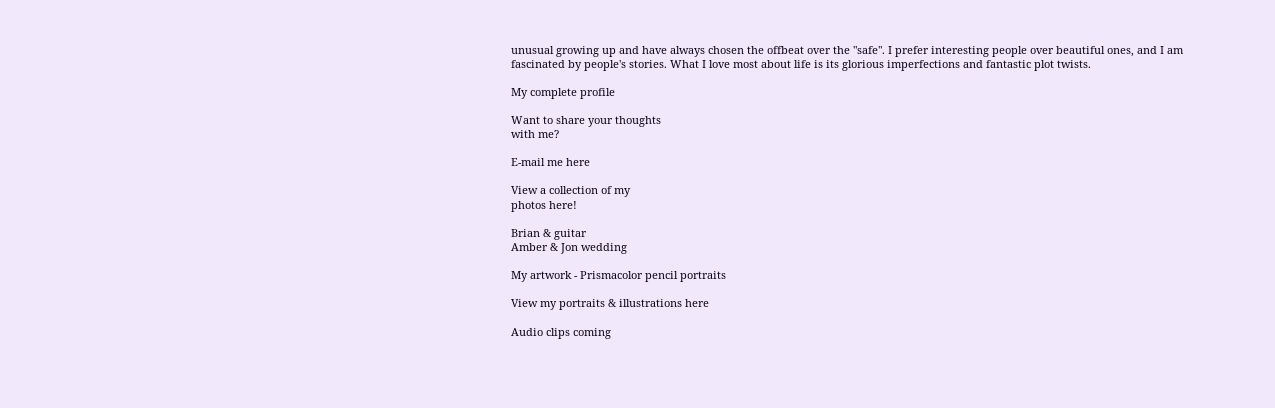unusual growing up and have always chosen the offbeat over the "safe". I prefer interesting people over beautiful ones, and I am fascinated by people's stories. What I love most about life is its glorious imperfections and fantastic plot twists.

My complete profile

Want to share your thoughts
with me?

E-mail me here

View a collection of my
photos here!

Brian & guitar
Amber & Jon wedding

My artwork - Prismacolor pencil portraits

View my portraits & illustrations here

Audio clips coming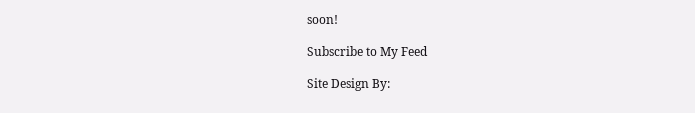soon!

Subscribe to My Feed

Site Design By: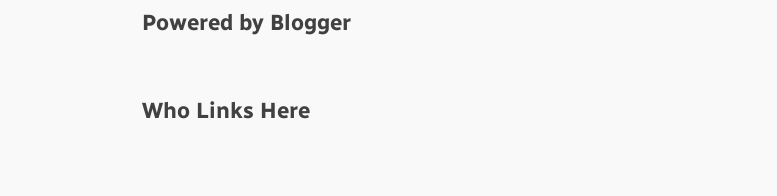Powered by Blogger

Who Links Here